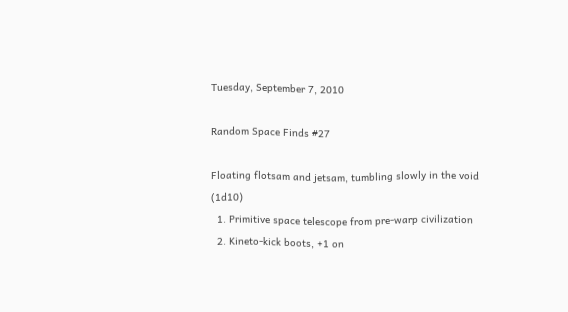Tuesday, September 7, 2010

Random Space Finds #27

Floating flotsam and jetsam, tumbling slowly in the void (1d10)
  1. Primitive space telescope from pre-warp civilization
  2. Kineto-kick boots, +1 on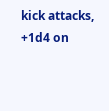kick attacks, +1d4 on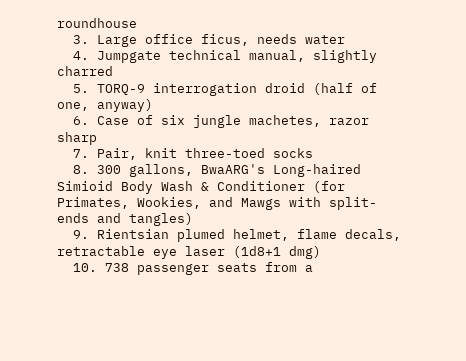roundhouse
  3. Large office ficus, needs water
  4. Jumpgate technical manual, slightly charred
  5. TORQ-9 interrogation droid (half of one, anyway)
  6. Case of six jungle machetes, razor sharp
  7. Pair, knit three-toed socks
  8. 300 gallons, BwaARG's Long-haired Simioid Body Wash & Conditioner (for Primates, Wookies, and Mawgs with split-ends and tangles)
  9. Rientsian plumed helmet, flame decals, retractable eye laser (1d8+1 dmg)
  10. 738 passenger seats from a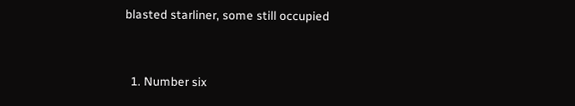blasted starliner, some still occupied


  1. Number six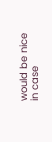would be nice in case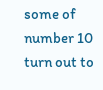some of number 10 turn out to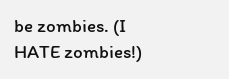be zombies. (I HATE zombies!)